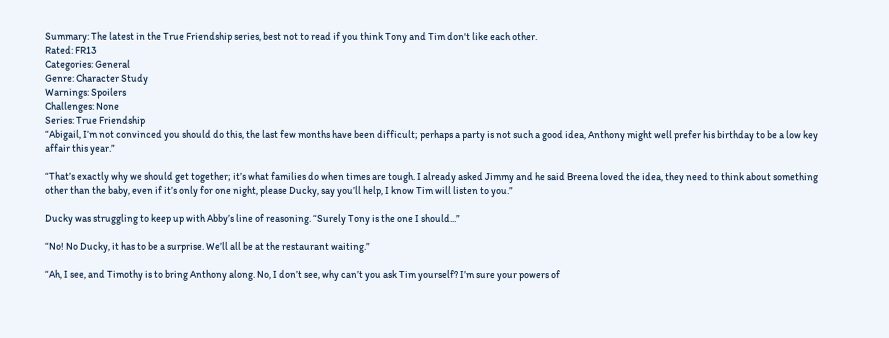Summary: The latest in the True Friendship series, best not to read if you think Tony and Tim don't like each other.
Rated: FR13
Categories: General
Genre: Character Study
Warnings: Spoilers
Challenges: None
Series: True Friendship
“Abigail, I‘m not convinced you should do this, the last few months have been difficult; perhaps a party is not such a good idea, Anthony might well prefer his birthday to be a low key affair this year.”

“That’s exactly why we should get together; it’s what families do when times are tough. I already asked Jimmy and he said Breena loved the idea, they need to think about something other than the baby, even if it’s only for one night, please Ducky, say you’ll help, I know Tim will listen to you.”

Ducky was struggling to keep up with Abby’s line of reasoning. “Surely Tony is the one I should...”

“No! No Ducky, it has to be a surprise. We’ll all be at the restaurant waiting.”

“Ah, I see, and Timothy is to bring Anthony along. No, I don’t see, why can’t you ask Tim yourself? I’m sure your powers of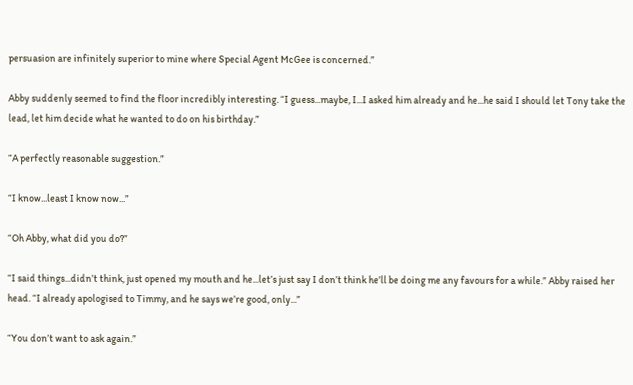persuasion are infinitely superior to mine where Special Agent McGee is concerned.”

Abby suddenly seemed to find the floor incredibly interesting. “I guess...maybe, I...I asked him already and he...he said I should let Tony take the lead, let him decide what he wanted to do on his birthday.”

“A perfectly reasonable suggestion.”

“I know...least I know now...”

“Oh Abby, what did you do?”

“I said things...didn’t think, just opened my mouth and he...let’s just say I don’t think he’ll be doing me any favours for a while.” Abby raised her head. “I already apologised to Timmy, and he says we’re good, only...”

“You don’t want to ask again.”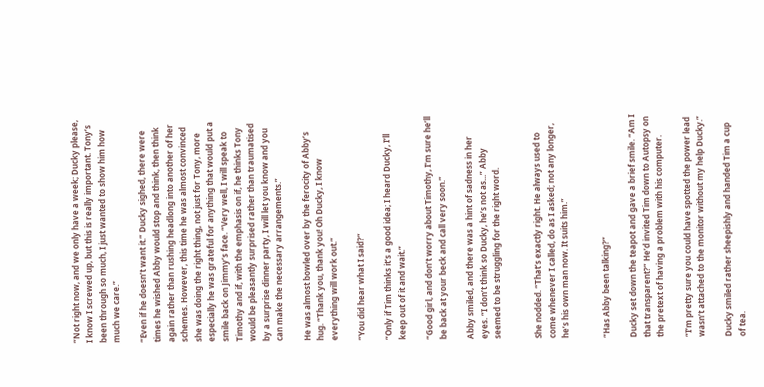“Not right now, and we only have a week; Ducky please, I know I screwed up, but this is really important. Tony’s been through so much, I just wanted to show him how much we care.”

“Even if he doesn’t want it.” Ducky sighed, there were times he wished Abby would stop and think, then think again rather than rushing headlong into another of her schemes. However, this time he was almost convinced she was doing the right thing, not just for Tony, more especially he was grateful for anything that would put a smile back on Jimmy’s face. “Very well, I will speak to Timothy and if, with the emphasis on if, he thinks Tony would be pleasantly surprised rather than traumatised by a surprise dinner party, I will let you know and you can make the necessary arrangements.”

He was almost bowled over by the ferocity of Abby’s hug. “Thank you, thank you! Oh Ducky, I know everything will work out.”

“You did hear what I said?”

“Only if Tim thinks it’s a good idea; I heard Ducky, I’ll keep out of it and wait.”

“Good girl, and don’t worry about Timothy, I’m sure he’ll be back at your beck and call very soon.”

Abby smiled, and there was a hint of sadness in her eyes. “I don’t think so Ducky, he’s not as...” Abby seemed to be struggling for the right word.


She nodded. “That’s exactly right. He always used to come whenever I called, do as I asked; not any longer, he’s his own man now. It suits him.”


“Has Abby been talking?”

Ducky set down the teapot and gave a brief smile. “Am I that transparent?” He’d invited Tim down to Autopsy on the pretext of having a problem with his computer.

“I’m pretty sure you could have spotted the power lead wasn’t attached to the monitor without my help Ducky.”

Ducky smiled rather sheepishly and handed Tim a cup of tea.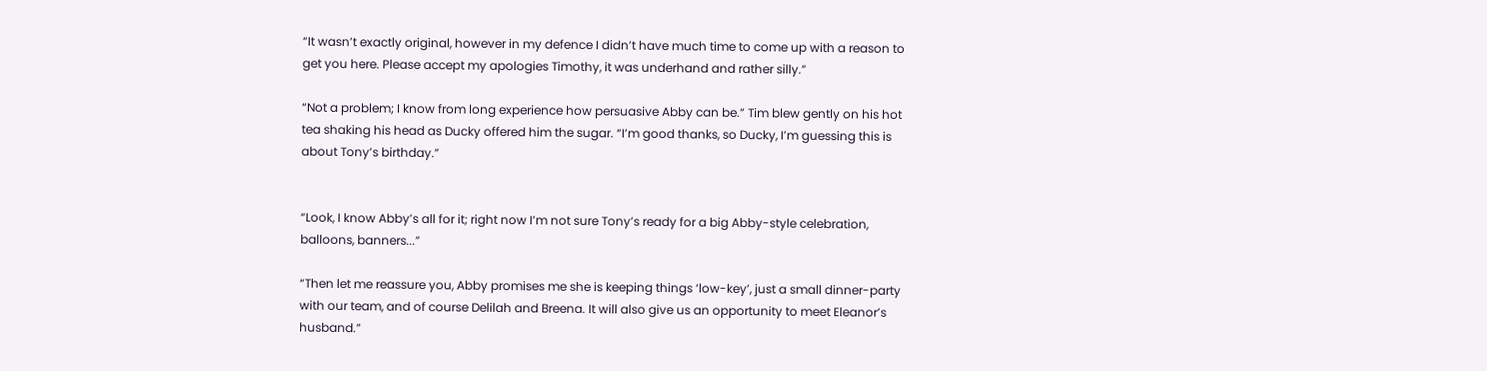“It wasn’t exactly original, however in my defence I didn’t have much time to come up with a reason to get you here. Please accept my apologies Timothy, it was underhand and rather silly.”

“Not a problem; I know from long experience how persuasive Abby can be.” Tim blew gently on his hot tea shaking his head as Ducky offered him the sugar. “I’m good thanks, so Ducky, I’m guessing this is about Tony’s birthday.”


“Look, I know Abby’s all for it; right now I’m not sure Tony’s ready for a big Abby-style celebration, balloons, banners...”

“Then let me reassure you, Abby promises me she is keeping things ‘low-key’, just a small dinner-party with our team, and of course Delilah and Breena. It will also give us an opportunity to meet Eleanor’s husband.”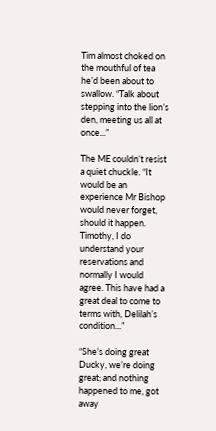Tim almost choked on the mouthful of tea he’d been about to swallow. “Talk about stepping into the lion’s den, meeting us all at once...”

The ME couldn’t resist a quiet chuckle. “It would be an experience Mr Bishop would never forget, should it happen. Timothy, I do understand your reservations and normally I would agree. This have had a great deal to come to terms with, Delilah’s condition...”

“She’s doing great Ducky, we’re doing great; and nothing happened to me, got away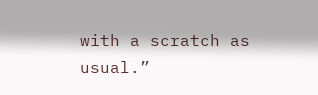with a scratch as usual.”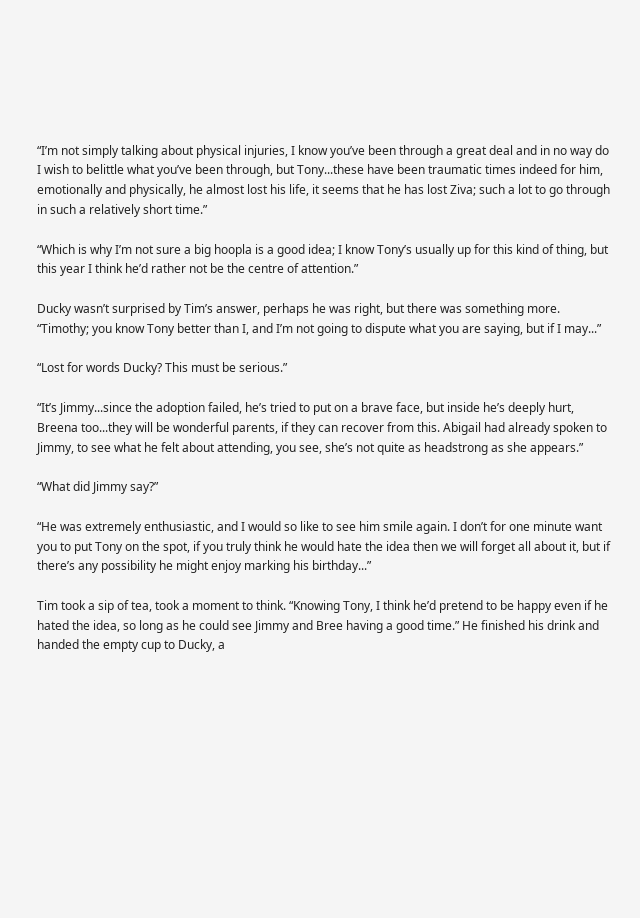“I’m not simply talking about physical injuries, I know you’ve been through a great deal and in no way do I wish to belittle what you’ve been through, but Tony...these have been traumatic times indeed for him, emotionally and physically, he almost lost his life, it seems that he has lost Ziva; such a lot to go through in such a relatively short time.”

“Which is why I’m not sure a big hoopla is a good idea; I know Tony’s usually up for this kind of thing, but this year I think he’d rather not be the centre of attention.”

Ducky wasn’t surprised by Tim’s answer, perhaps he was right, but there was something more. “Timothy; you know Tony better than I, and I’m not going to dispute what you are saying, but if I may...”

“Lost for words Ducky? This must be serious.”

“It’s Jimmy...since the adoption failed, he’s tried to put on a brave face, but inside he’s deeply hurt, Breena too...they will be wonderful parents, if they can recover from this. Abigail had already spoken to Jimmy, to see what he felt about attending, you see, she’s not quite as headstrong as she appears.”

“What did Jimmy say?”

“He was extremely enthusiastic, and I would so like to see him smile again. I don’t for one minute want you to put Tony on the spot, if you truly think he would hate the idea then we will forget all about it, but if there’s any possibility he might enjoy marking his birthday...”

Tim took a sip of tea, took a moment to think. “Knowing Tony, I think he’d pretend to be happy even if he hated the idea, so long as he could see Jimmy and Bree having a good time.” He finished his drink and handed the empty cup to Ducky, a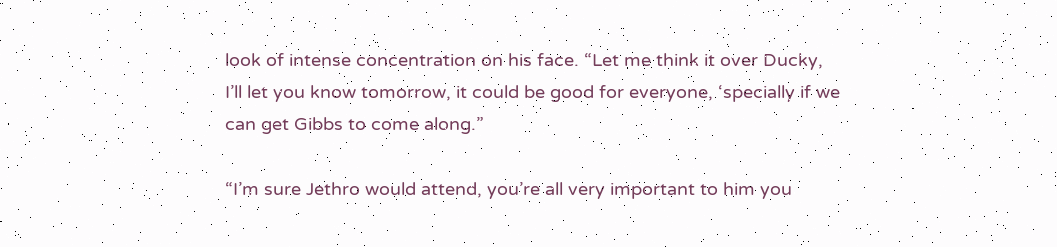look of intense concentration on his face. “Let me think it over Ducky, I’ll let you know tomorrow, it could be good for everyone, ‘specially if we can get Gibbs to come along.”

“I’m sure Jethro would attend, you’re all very important to him you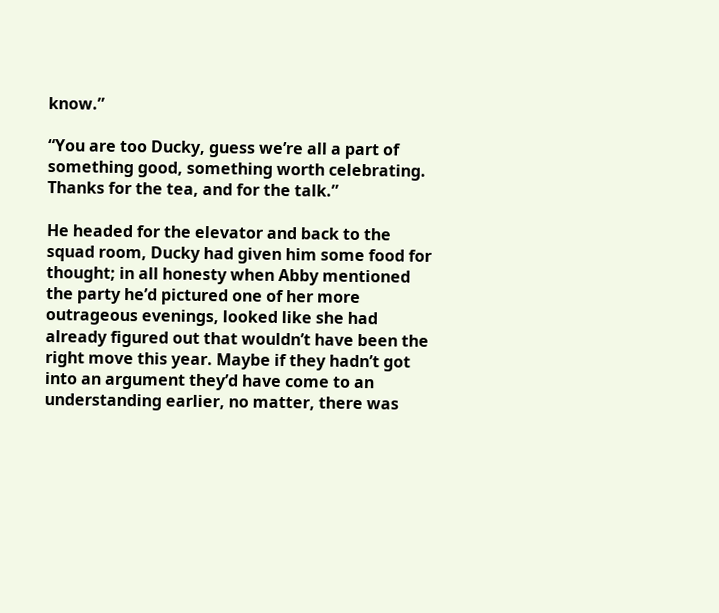know.”

“You are too Ducky, guess we’re all a part of something good, something worth celebrating. Thanks for the tea, and for the talk.”

He headed for the elevator and back to the squad room, Ducky had given him some food for thought; in all honesty when Abby mentioned the party he’d pictured one of her more outrageous evenings, looked like she had already figured out that wouldn’t have been the right move this year. Maybe if they hadn’t got into an argument they’d have come to an understanding earlier, no matter, there was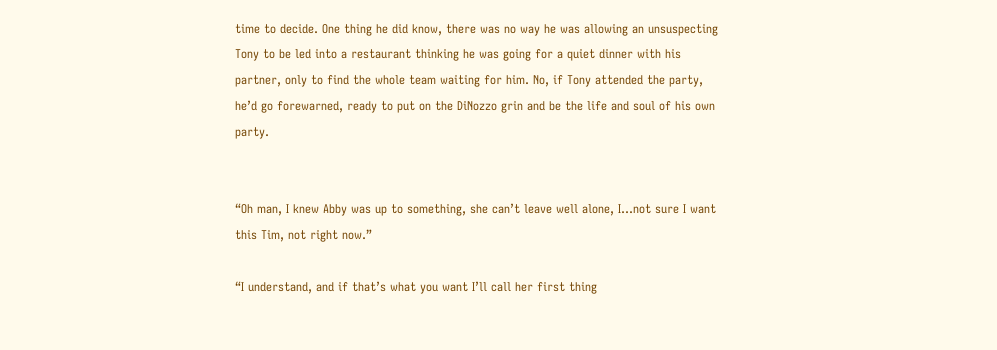time to decide. One thing he did know, there was no way he was allowing an unsuspecting Tony to be led into a restaurant thinking he was going for a quiet dinner with his partner, only to find the whole team waiting for him. No, if Tony attended the party, he’d go forewarned, ready to put on the DiNozzo grin and be the life and soul of his own party.


“Oh man, I knew Abby was up to something, she can’t leave well alone, I...not sure I want this Tim, not right now.”

“I understand, and if that’s what you want I’ll call her first thing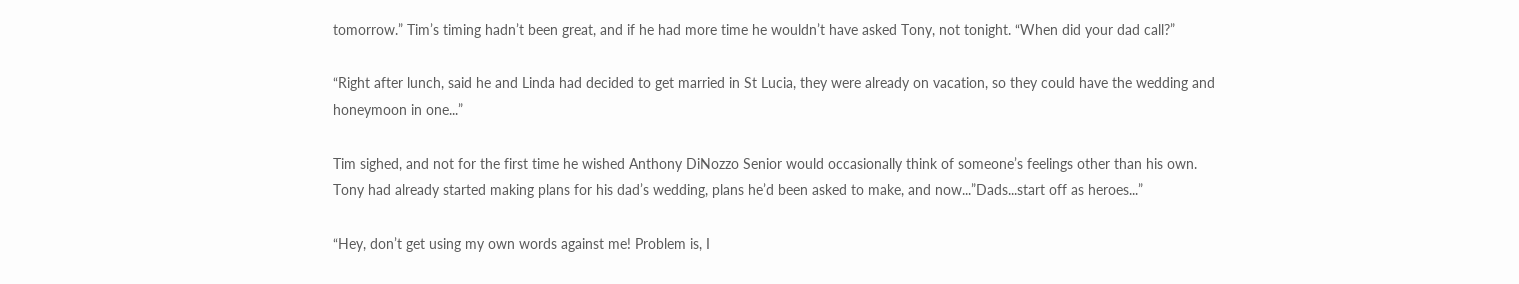tomorrow.” Tim’s timing hadn’t been great, and if he had more time he wouldn’t have asked Tony, not tonight. “When did your dad call?”

“Right after lunch, said he and Linda had decided to get married in St Lucia, they were already on vacation, so they could have the wedding and honeymoon in one...”

Tim sighed, and not for the first time he wished Anthony DiNozzo Senior would occasionally think of someone’s feelings other than his own. Tony had already started making plans for his dad’s wedding, plans he’d been asked to make, and now...”Dads...start off as heroes...”

“Hey, don’t get using my own words against me! Problem is, I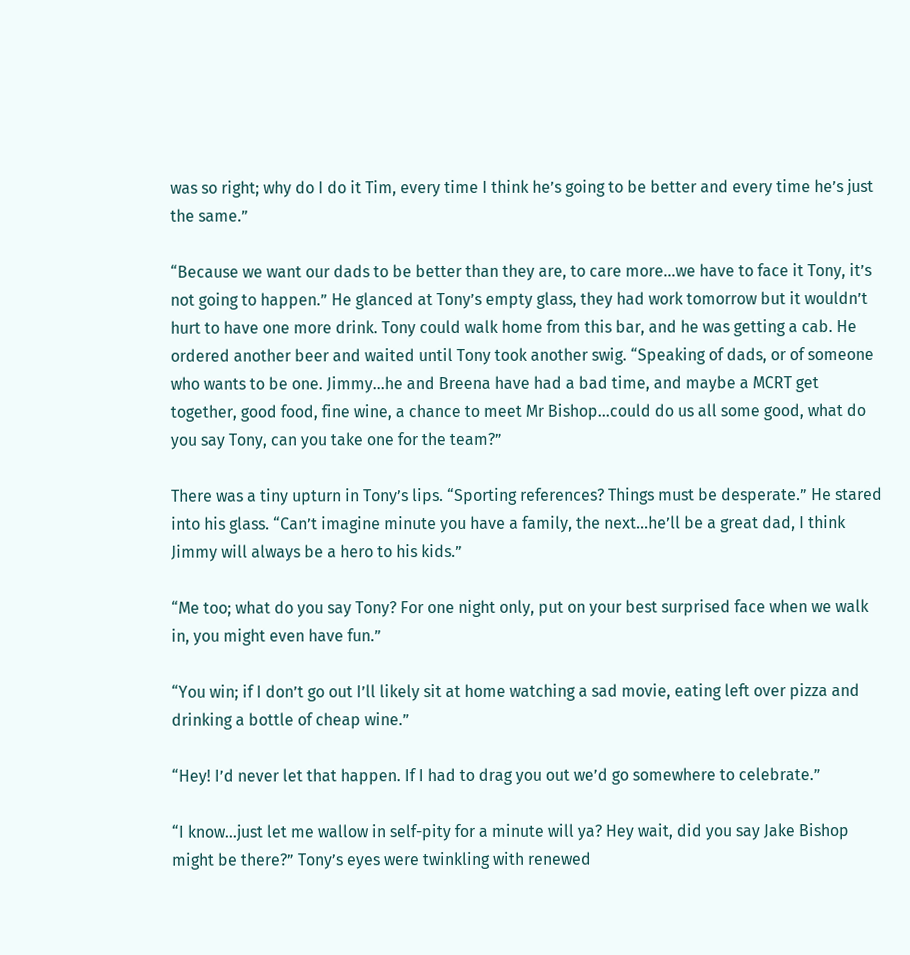was so right; why do I do it Tim, every time I think he’s going to be better and every time he’s just the same.”

“Because we want our dads to be better than they are, to care more...we have to face it Tony, it’s not going to happen.” He glanced at Tony’s empty glass, they had work tomorrow but it wouldn’t hurt to have one more drink. Tony could walk home from this bar, and he was getting a cab. He ordered another beer and waited until Tony took another swig. “Speaking of dads, or of someone who wants to be one. Jimmy...he and Breena have had a bad time, and maybe a MCRT get together, good food, fine wine, a chance to meet Mr Bishop...could do us all some good, what do you say Tony, can you take one for the team?”

There was a tiny upturn in Tony’s lips. “Sporting references? Things must be desperate.” He stared into his glass. “Can’t imagine minute you have a family, the next...he’ll be a great dad, I think Jimmy will always be a hero to his kids.”

“Me too; what do you say Tony? For one night only, put on your best surprised face when we walk in, you might even have fun.”

“You win; if I don’t go out I’ll likely sit at home watching a sad movie, eating left over pizza and drinking a bottle of cheap wine.”

“Hey! I’d never let that happen. If I had to drag you out we’d go somewhere to celebrate.”

“I know...just let me wallow in self-pity for a minute will ya? Hey wait, did you say Jake Bishop might be there?” Tony’s eyes were twinkling with renewed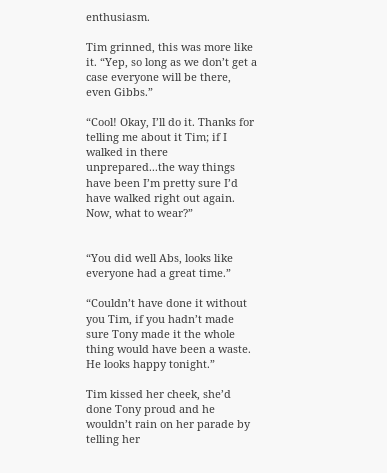enthusiasm.

Tim grinned, this was more like it. “Yep, so long as we don’t get a case everyone will be there, even Gibbs.”

“Cool! Okay, I’ll do it. Thanks for telling me about it Tim; if I walked in there unprepared...the way things have been I’m pretty sure I’d have walked right out again. Now, what to wear?”


“You did well Abs, looks like everyone had a great time.”

“Couldn’t have done it without you Tim, if you hadn’t made sure Tony made it the whole thing would have been a waste. He looks happy tonight.”

Tim kissed her cheek, she’d done Tony proud and he wouldn’t rain on her parade by telling her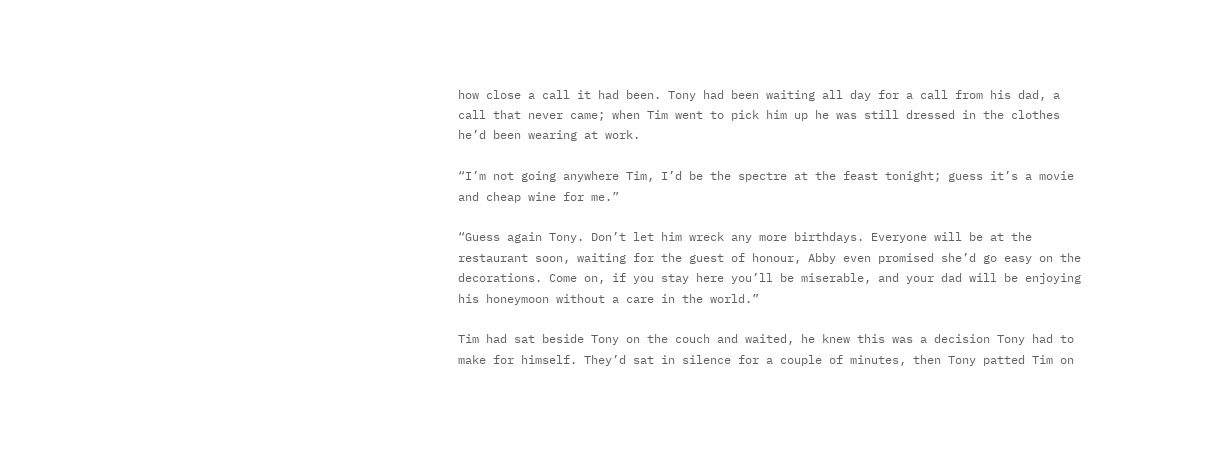how close a call it had been. Tony had been waiting all day for a call from his dad, a call that never came; when Tim went to pick him up he was still dressed in the clothes he’d been wearing at work.

“I’m not going anywhere Tim, I’d be the spectre at the feast tonight; guess it’s a movie and cheap wine for me.”

“Guess again Tony. Don’t let him wreck any more birthdays. Everyone will be at the restaurant soon, waiting for the guest of honour, Abby even promised she’d go easy on the decorations. Come on, if you stay here you’ll be miserable, and your dad will be enjoying his honeymoon without a care in the world.”

Tim had sat beside Tony on the couch and waited, he knew this was a decision Tony had to make for himself. They’d sat in silence for a couple of minutes, then Tony patted Tim on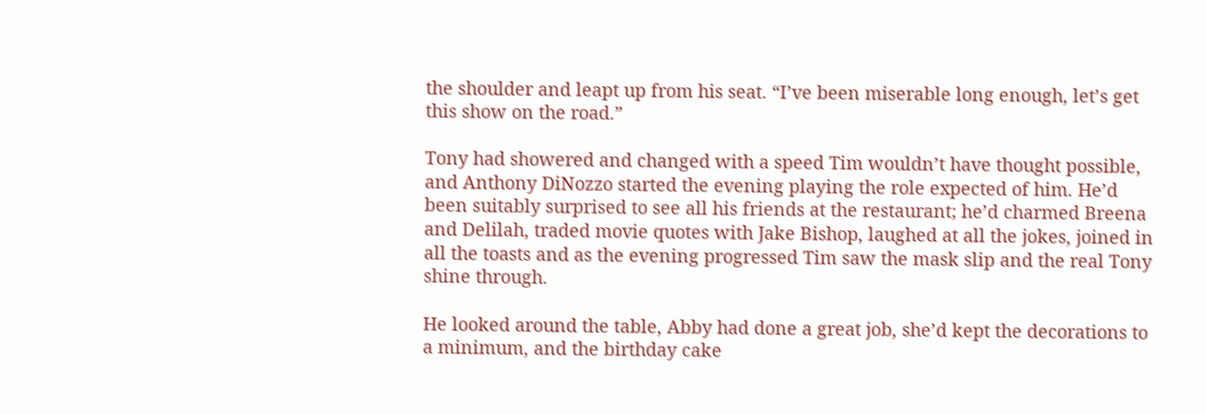the shoulder and leapt up from his seat. “I’ve been miserable long enough, let’s get this show on the road.”

Tony had showered and changed with a speed Tim wouldn’t have thought possible, and Anthony DiNozzo started the evening playing the role expected of him. He’d been suitably surprised to see all his friends at the restaurant; he’d charmed Breena and Delilah, traded movie quotes with Jake Bishop, laughed at all the jokes, joined in all the toasts and as the evening progressed Tim saw the mask slip and the real Tony shine through.

He looked around the table, Abby had done a great job, she’d kept the decorations to a minimum, and the birthday cake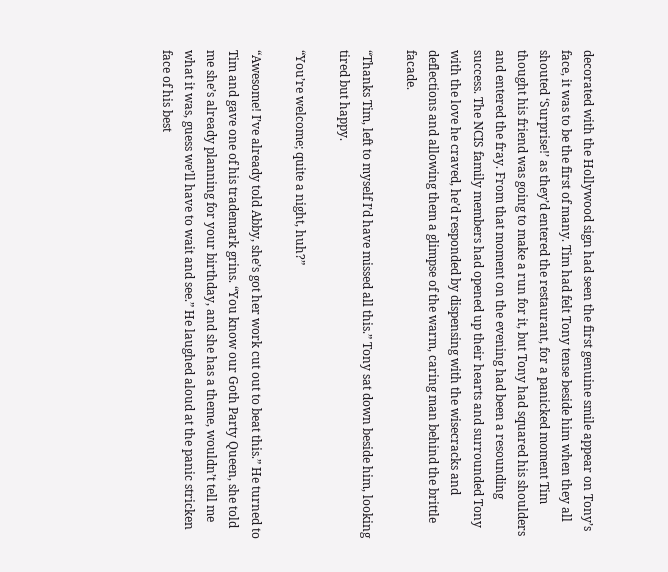decorated with the Hollywood sign had seen the first genuine smile appear on Tony’s face, it was to be the first of many. Tim had felt Tony tense beside him when they all shouted ‘Surprise!’ as they’d entered the restaurant, for a panicked moment Tim thought his friend was going to make a run for it, but Tony had squared his shoulders and entered the fray. From that moment on the evening had been a resounding success. The NCIS family members had opened up their hearts and surrounded Tony with the love he craved, he’d responded by dispensing with the wisecracks and deflections and allowing them a glimpse of the warm, caring man behind the brittle facade.

“Thanks Tim, left to myself I’d have missed all this.” Tony sat down beside him, looking tired but happy.

“You’re welcome; quite a night, huh?”

“Awesome! I’ve already told Abby, she’s got her work cut out to beat this.” He turned to Tim and gave one of his trademark grins. “You know our Goth Party Queen, she told me she’s already planning for your birthday, and she has a theme, wouldn’t tell me what it was, guess we’ll have to wait and see.” He laughed aloud at the panic stricken face of his best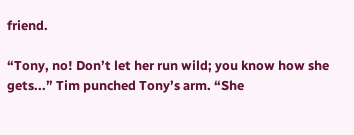friend.

“Tony, no! Don’t let her run wild; you know how she gets...” Tim punched Tony’s arm. “She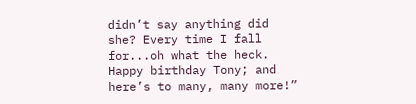didn’t say anything did she? Every time I fall for...oh what the heck. Happy birthday Tony; and here’s to many, many more!”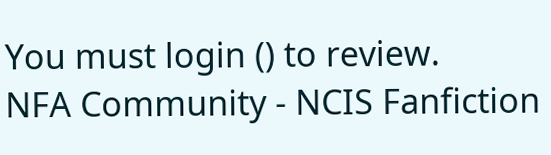You must login () to review.
NFA Community - NCIS Fanfiction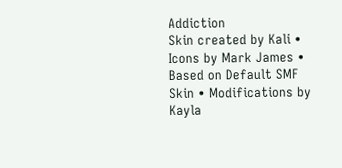Addiction
Skin created by Kali • Icons by Mark James • Based on Default SMF Skin • Modifications by Kayla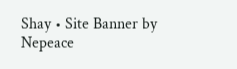Shay • Site Banner by Nepeace